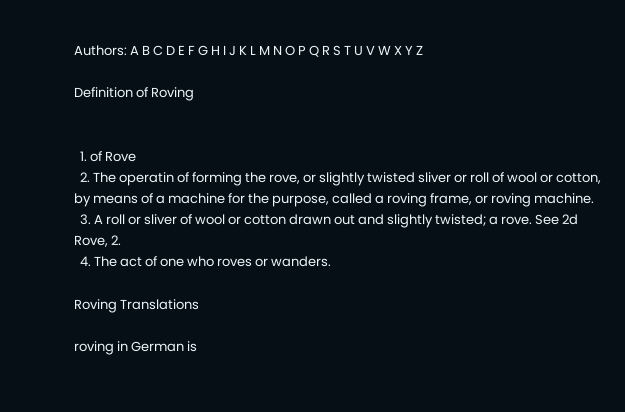Authors: A B C D E F G H I J K L M N O P Q R S T U V W X Y Z

Definition of Roving


  1. of Rove
  2. The operatin of forming the rove, or slightly twisted sliver or roll of wool or cotton, by means of a machine for the purpose, called a roving frame, or roving machine.
  3. A roll or sliver of wool or cotton drawn out and slightly twisted; a rove. See 2d Rove, 2.
  4. The act of one who roves or wanders.

Roving Translations

roving in German is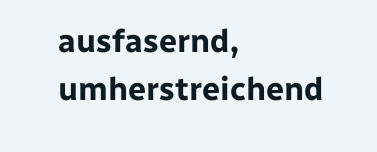ausfasernd, umherstreichend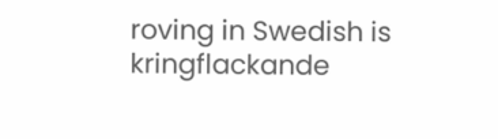roving in Swedish is kringflackande